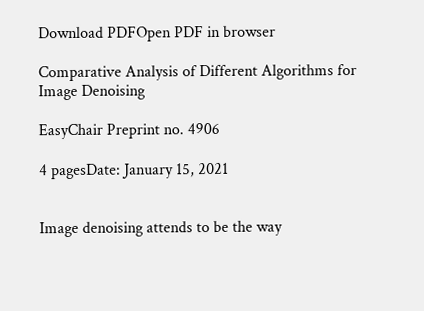Download PDFOpen PDF in browser

Comparative Analysis of Different Algorithms for Image Denoising

EasyChair Preprint no. 4906

4 pagesDate: January 15, 2021


Image denoising attends to be the way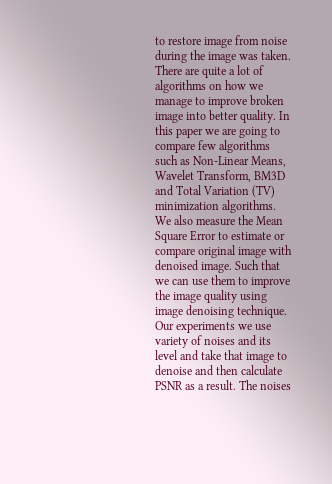to restore image from noise during the image was taken. There are quite a lot of algorithms on how we manage to improve broken image into better quality. In this paper we are going to compare few algorithms such as Non-Linear Means, Wavelet Transform, BM3D and Total Variation (TV) minimization algorithms. We also measure the Mean Square Error to estimate or compare original image with denoised image. Such that we can use them to improve the image quality using image denoising technique. Our experiments we use variety of noises and its level and take that image to denoise and then calculate PSNR as a result. The noises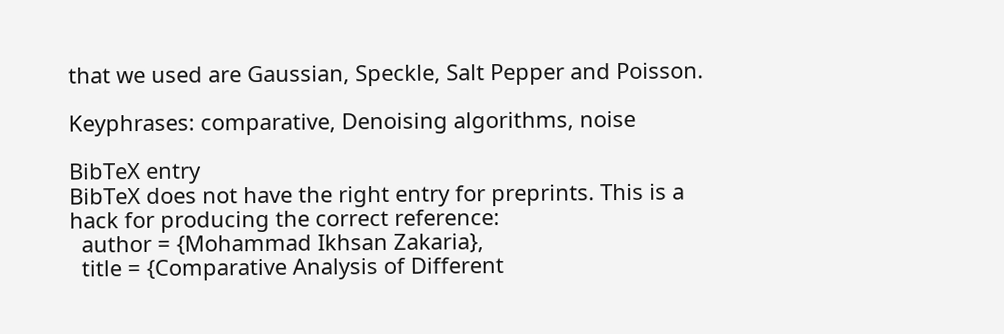that we used are Gaussian, Speckle, Salt Pepper and Poisson.

Keyphrases: comparative, Denoising algorithms, noise

BibTeX entry
BibTeX does not have the right entry for preprints. This is a hack for producing the correct reference:
  author = {Mohammad Ikhsan Zakaria},
  title = {Comparative Analysis of Different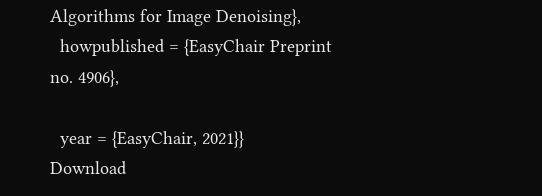Algorithms for Image Denoising},
  howpublished = {EasyChair Preprint no. 4906},

  year = {EasyChair, 2021}}
Download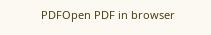PDFOpen PDF in browser